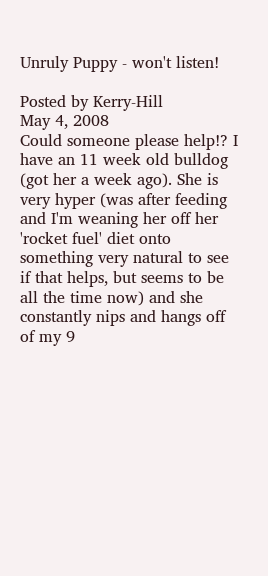Unruly Puppy - won't listen!

Posted by Kerry-Hill
May 4, 2008
Could someone please help!? I have an 11 week old bulldog (got her a week ago). She is very hyper (was after feeding and I'm weaning her off her 'rocket fuel' diet onto something very natural to see if that helps, but seems to be all the time now) and she constantly nips and hangs off of my 9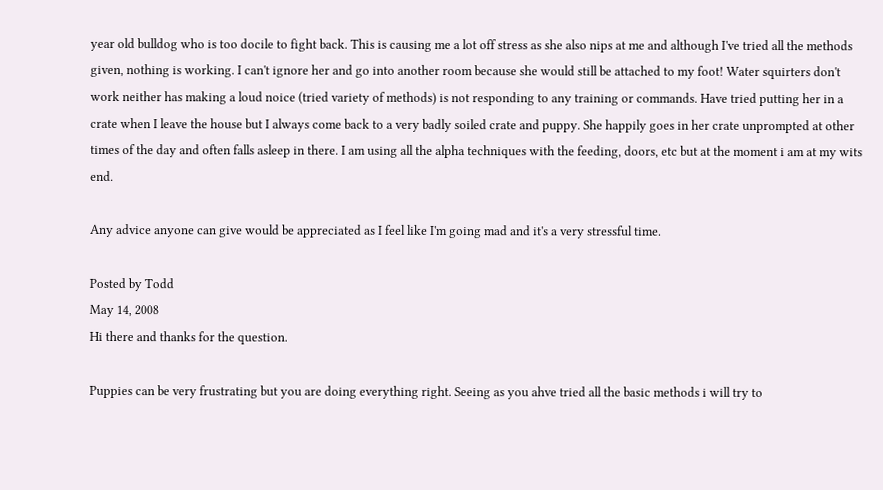year old bulldog who is too docile to fight back. This is causing me a lot off stress as she also nips at me and although I've tried all the methods given, nothing is working. I can't ignore her and go into another room because she would still be attached to my foot! Water squirters don't work neither has making a loud noice (tried variety of methods) is not responding to any training or commands. Have tried putting her in a crate when I leave the house but I always come back to a very badly soiled crate and puppy. She happily goes in her crate unprompted at other times of the day and often falls asleep in there. I am using all the alpha techniques with the feeding, doors, etc but at the moment i am at my wits end.

Any advice anyone can give would be appreciated as I feel like I'm going mad and it's a very stressful time.

Posted by Todd
May 14, 2008
Hi there and thanks for the question.

Puppies can be very frustrating but you are doing everything right. Seeing as you ahve tried all the basic methods i will try to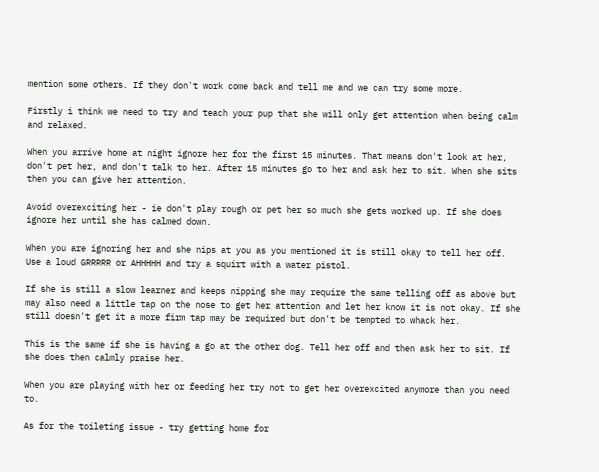mention some others. If they don't work come back and tell me and we can try some more.

Firstly i think we need to try and teach your pup that she will only get attention when being calm and relaxed.

When you arrive home at night ignore her for the first 15 minutes. That means don't look at her, don't pet her, and don't talk to her. After 15 minutes go to her and ask her to sit. When she sits then you can give her attention.

Avoid overexciting her - ie don't play rough or pet her so much she gets worked up. If she does ignore her until she has calmed down.

When you are ignoring her and she nips at you as you mentioned it is still okay to tell her off. Use a loud GRRRRR or AHHHHH and try a squirt with a water pistol.

If she is still a slow learner and keeps nipping she may require the same telling off as above but may also need a little tap on the nose to get her attention and let her know it is not okay. If she still doesn't get it a more firm tap may be required but don't be tempted to whack her.

This is the same if she is having a go at the other dog. Tell her off and then ask her to sit. If she does then calmly praise her.

When you are playing with her or feeding her try not to get her overexcited anymore than you need to.

As for the toileting issue - try getting home for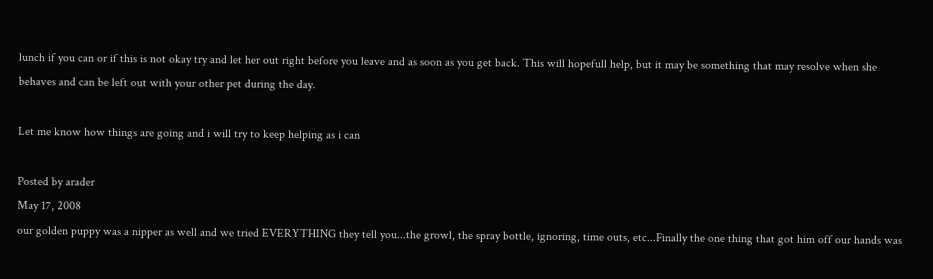lunch if you can or if this is not okay try and let her out right before you leave and as soon as you get back. This will hopefull help, but it may be something that may resolve when she behaves and can be left out with your other pet during the day.

Let me know how things are going and i will try to keep helping as i can

Posted by arader
May 17, 2008
our golden puppy was a nipper as well and we tried EVERYTHING they tell you...the growl, the spray bottle, ignoring, time outs, etc...Finally the one thing that got him off our hands was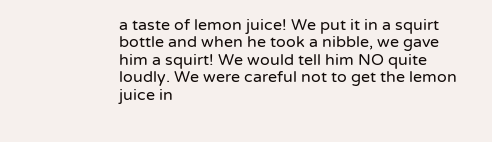a taste of lemon juice! We put it in a squirt bottle and when he took a nibble, we gave him a squirt! We would tell him NO quite loudly. We were careful not to get the lemon juice in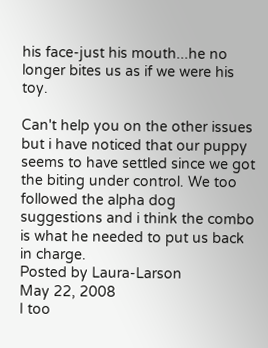his face-just his mouth...he no longer bites us as if we were his toy.

Can't help you on the other issues but i have noticed that our puppy seems to have settled since we got the biting under control. We too followed the alpha dog suggestions and i think the combo is what he needed to put us back in charge.
Posted by Laura-Larson
May 22, 2008
I too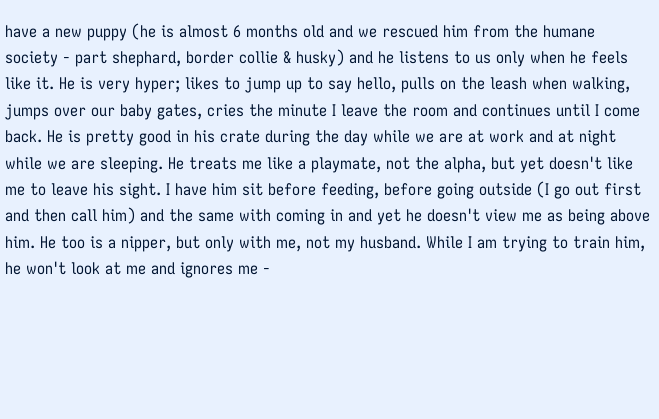have a new puppy (he is almost 6 months old and we rescued him from the humane society - part shephard, border collie & husky) and he listens to us only when he feels like it. He is very hyper; likes to jump up to say hello, pulls on the leash when walking, jumps over our baby gates, cries the minute I leave the room and continues until I come back. He is pretty good in his crate during the day while we are at work and at night while we are sleeping. He treats me like a playmate, not the alpha, but yet doesn't like me to leave his sight. I have him sit before feeding, before going outside (I go out first and then call him) and the same with coming in and yet he doesn't view me as being above him. He too is a nipper, but only with me, not my husband. While I am trying to train him, he won't look at me and ignores me -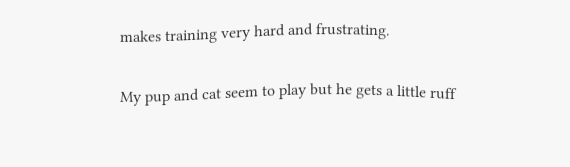makes training very hard and frustrating.

My pup and cat seem to play but he gets a little ruff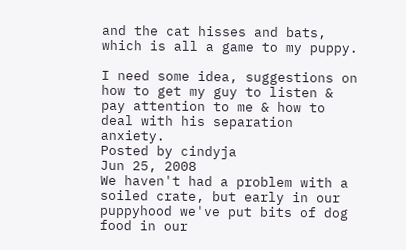and the cat hisses and bats, which is all a game to my puppy.

I need some idea, suggestions on how to get my guy to listen & pay attention to me & how to deal with his separation anxiety.
Posted by cindyja
Jun 25, 2008
We haven't had a problem with a soiled crate, but early in our puppyhood we've put bits of dog food in our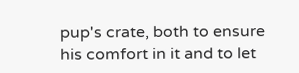pup's crate, both to ensure his comfort in it and to let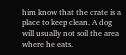him know that the crate is a place to keep clean. A dog will usually not soil the area where he eats.